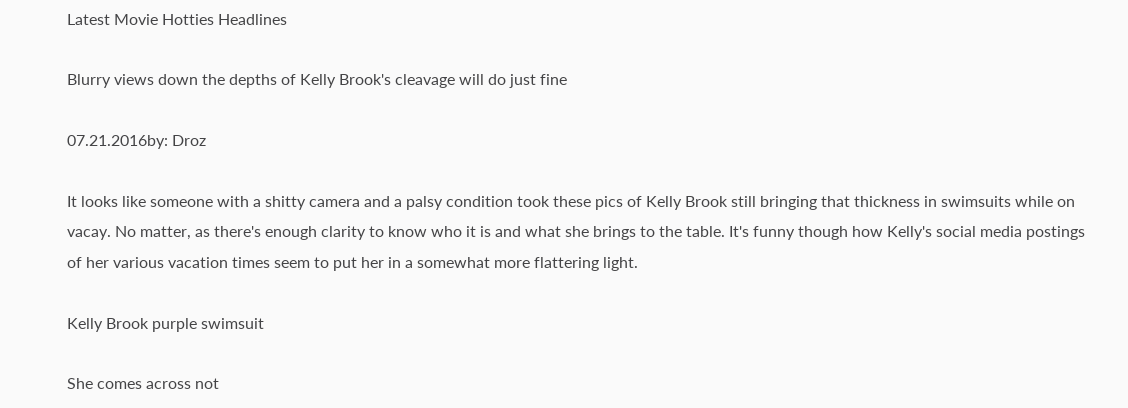Latest Movie Hotties Headlines

Blurry views down the depths of Kelly Brook's cleavage will do just fine

07.21.2016by: Droz

It looks like someone with a shitty camera and a palsy condition took these pics of Kelly Brook still bringing that thickness in swimsuits while on vacay. No matter, as there's enough clarity to know who it is and what she brings to the table. It's funny though how Kelly's social media postings of her various vacation times seem to put her in a somewhat more flattering light.

Kelly Brook purple swimsuit

She comes across not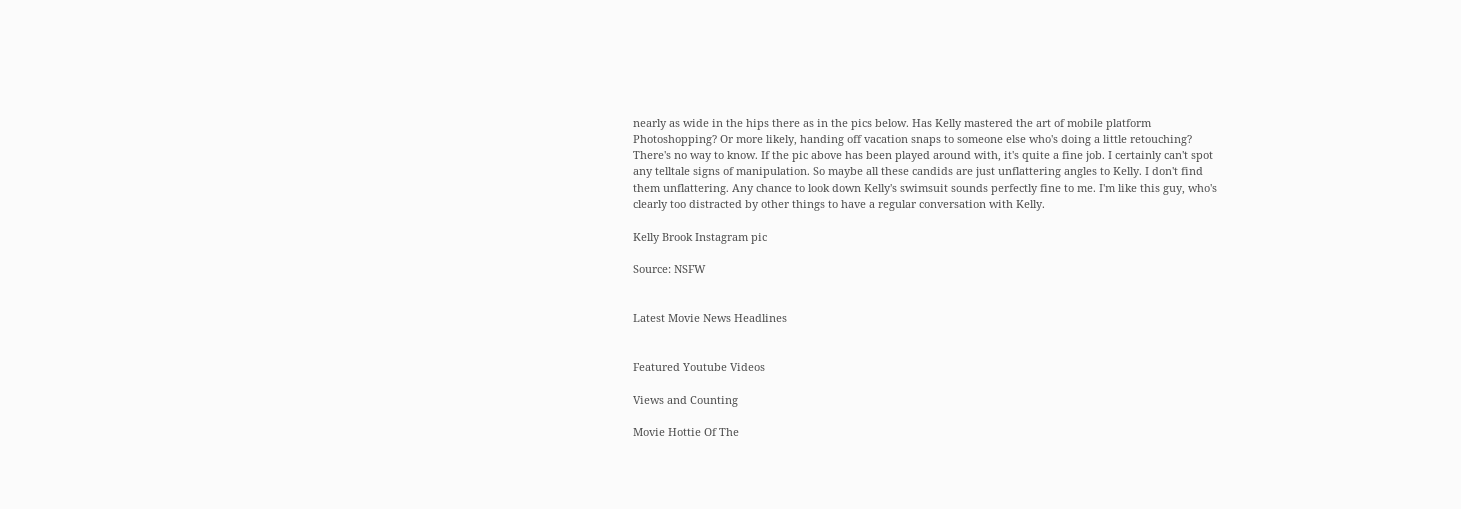nearly as wide in the hips there as in the pics below. Has Kelly mastered the art of mobile platform Photoshopping? Or more likely, handing off vacation snaps to someone else who's doing a little retouching? There's no way to know. If the pic above has been played around with, it's quite a fine job. I certainly can't spot any telltale signs of manipulation. So maybe all these candids are just unflattering angles to Kelly. I don't find them unflattering. Any chance to look down Kelly's swimsuit sounds perfectly fine to me. I'm like this guy, who's clearly too distracted by other things to have a regular conversation with Kelly.

Kelly Brook Instagram pic

Source: NSFW


Latest Movie News Headlines


Featured Youtube Videos

Views and Counting

Movie Hottie Of The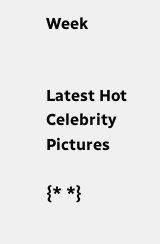Week


Latest Hot Celebrity Pictures

{* *}